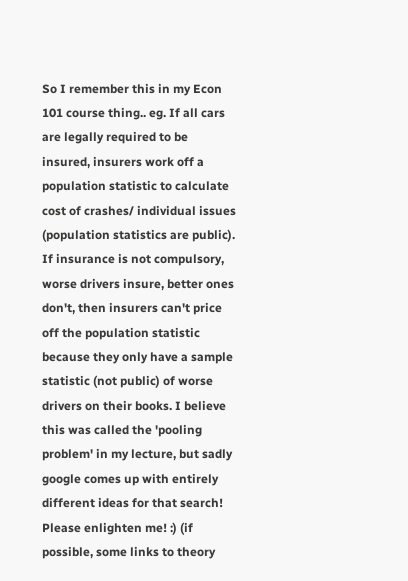So I remember this in my Econ 101 course thing.. eg. If all cars are legally required to be insured, insurers work off a population statistic to calculate cost of crashes/ individual issues (population statistics are public). If insurance is not compulsory, worse drivers insure, better ones don't, then insurers can't price off the population statistic because they only have a sample statistic (not public) of worse drivers on their books. I believe this was called the 'pooling problem' in my lecture, but sadly google comes up with entirely different ideas for that search! Please enlighten me! :) (if possible, some links to theory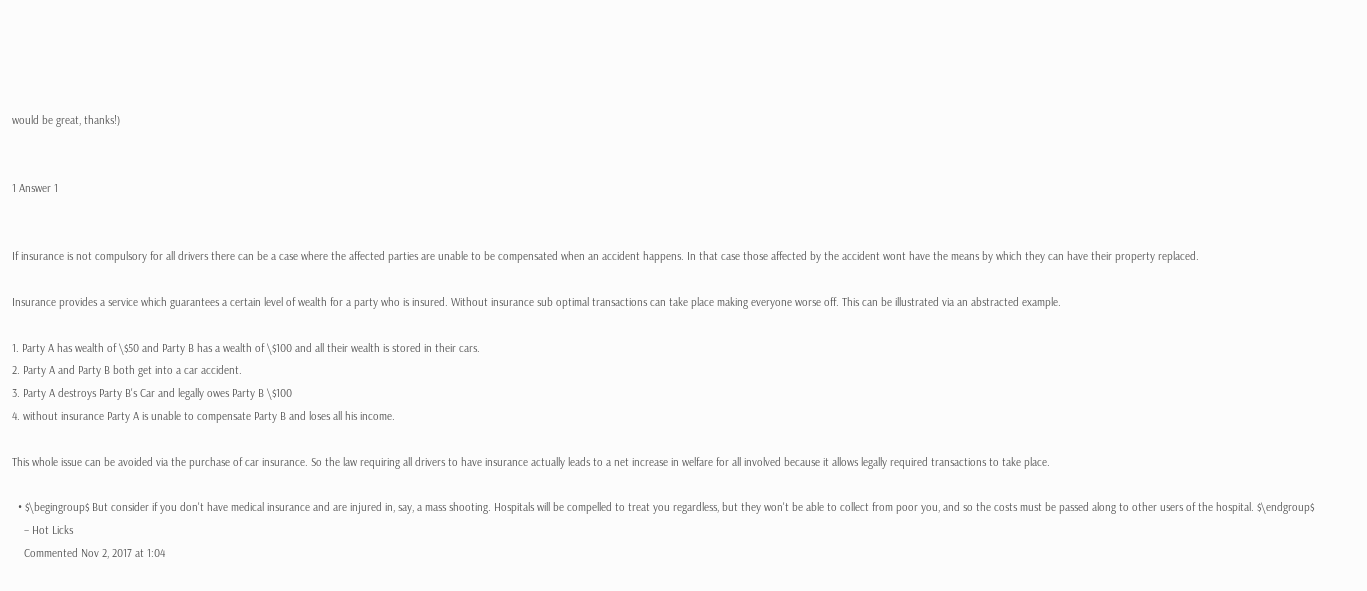would be great, thanks!)


1 Answer 1


If insurance is not compulsory for all drivers there can be a case where the affected parties are unable to be compensated when an accident happens. In that case those affected by the accident wont have the means by which they can have their property replaced.

Insurance provides a service which guarantees a certain level of wealth for a party who is insured. Without insurance sub optimal transactions can take place making everyone worse off. This can be illustrated via an abstracted example.

1. Party A has wealth of \$50 and Party B has a wealth of \$100 and all their wealth is stored in their cars.
2. Party A and Party B both get into a car accident.
3. Party A destroys Party B's Car and legally owes Party B \$100
4. without insurance Party A is unable to compensate Party B and loses all his income.

This whole issue can be avoided via the purchase of car insurance. So the law requiring all drivers to have insurance actually leads to a net increase in welfare for all involved because it allows legally required transactions to take place.

  • $\begingroup$ But consider if you don't have medical insurance and are injured in, say, a mass shooting. Hospitals will be compelled to treat you regardless, but they won't be able to collect from poor you, and so the costs must be passed along to other users of the hospital. $\endgroup$
    – Hot Licks
    Commented Nov 2, 2017 at 1:04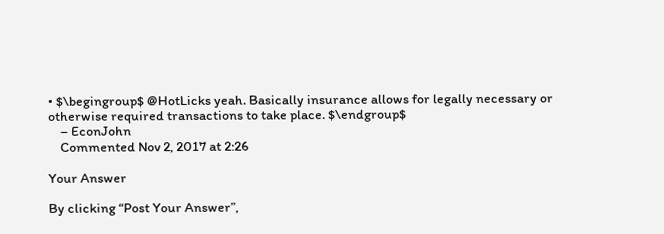• $\begingroup$ @HotLicks yeah. Basically insurance allows for legally necessary or otherwise required transactions to take place. $\endgroup$
    – EconJohn
    Commented Nov 2, 2017 at 2:26

Your Answer

By clicking “Post Your Answer”,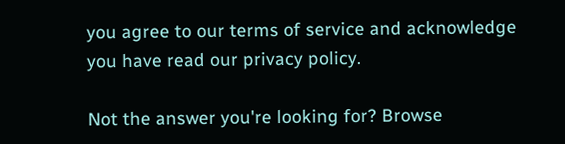you agree to our terms of service and acknowledge you have read our privacy policy.

Not the answer you're looking for? Browse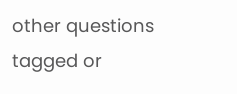other questions tagged or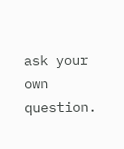ask your own question.